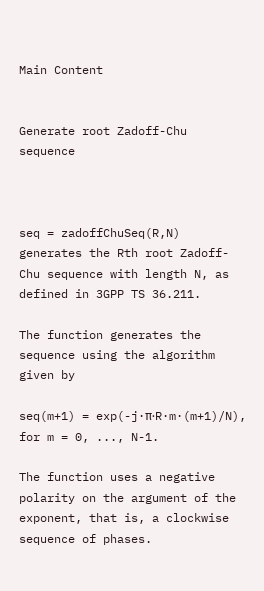Main Content


Generate root Zadoff-Chu sequence



seq = zadoffChuSeq(R,N) generates the Rth root Zadoff-Chu sequence with length N, as defined in 3GPP TS 36.211.

The function generates the sequence using the algorithm given by

seq(m+1) = exp(-j·π·R·m·(m+1)/N), for m = 0, ..., N-1.

The function uses a negative polarity on the argument of the exponent, that is, a clockwise sequence of phases.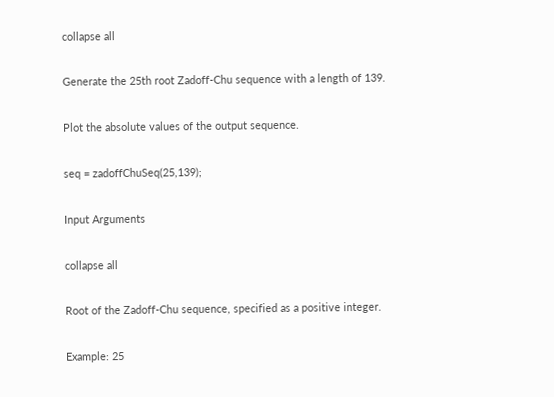collapse all

Generate the 25th root Zadoff-Chu sequence with a length of 139.

Plot the absolute values of the output sequence.

seq = zadoffChuSeq(25,139);

Input Arguments

collapse all

Root of the Zadoff-Chu sequence, specified as a positive integer.

Example: 25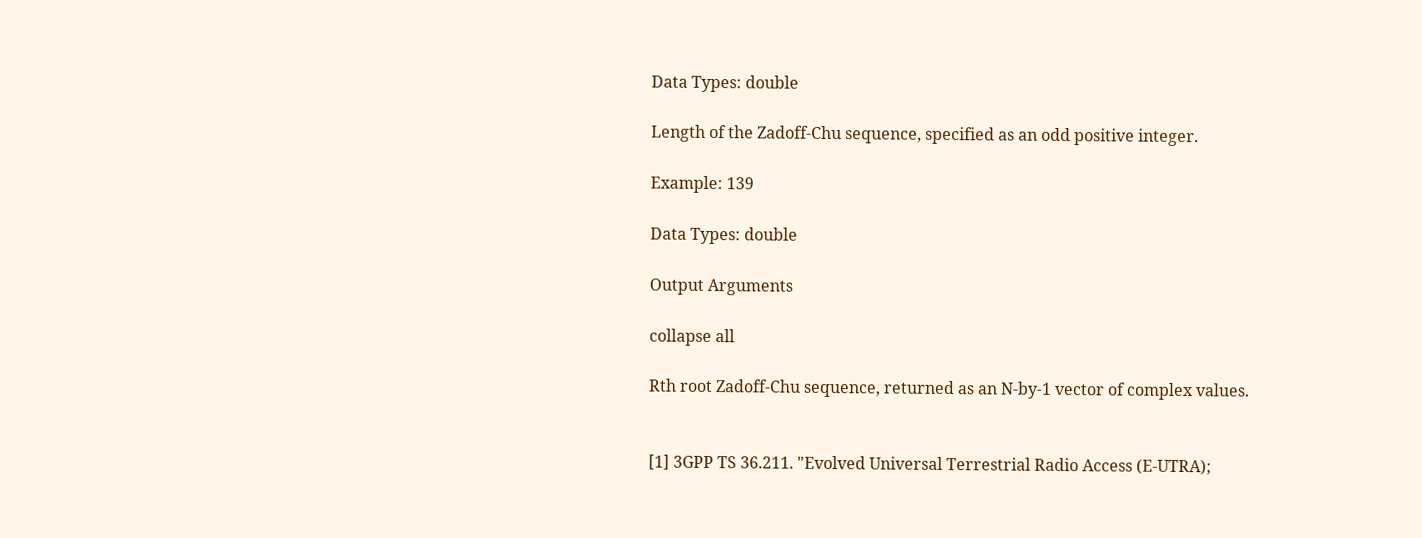Data Types: double

Length of the Zadoff-Chu sequence, specified as an odd positive integer.

Example: 139

Data Types: double

Output Arguments

collapse all

Rth root Zadoff-Chu sequence, returned as an N-by-1 vector of complex values.


[1] 3GPP TS 36.211. "Evolved Universal Terrestrial Radio Access (E-UTRA);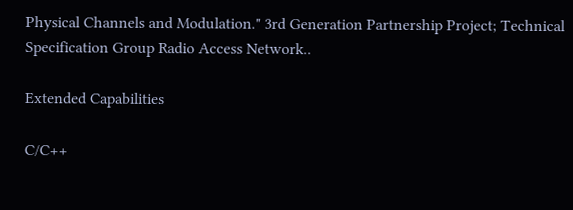Physical Channels and Modulation." 3rd Generation Partnership Project; Technical Specification Group Radio Access Network..

Extended Capabilities

C/C++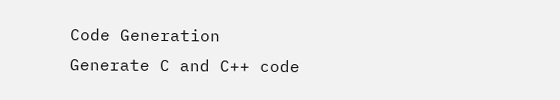Code Generation
Generate C and C++ code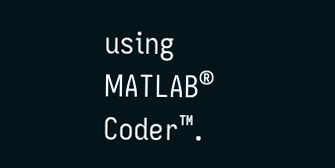using MATLAB® Coder™.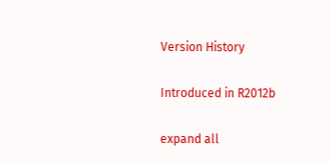Version History

Introduced in R2012b

expand all